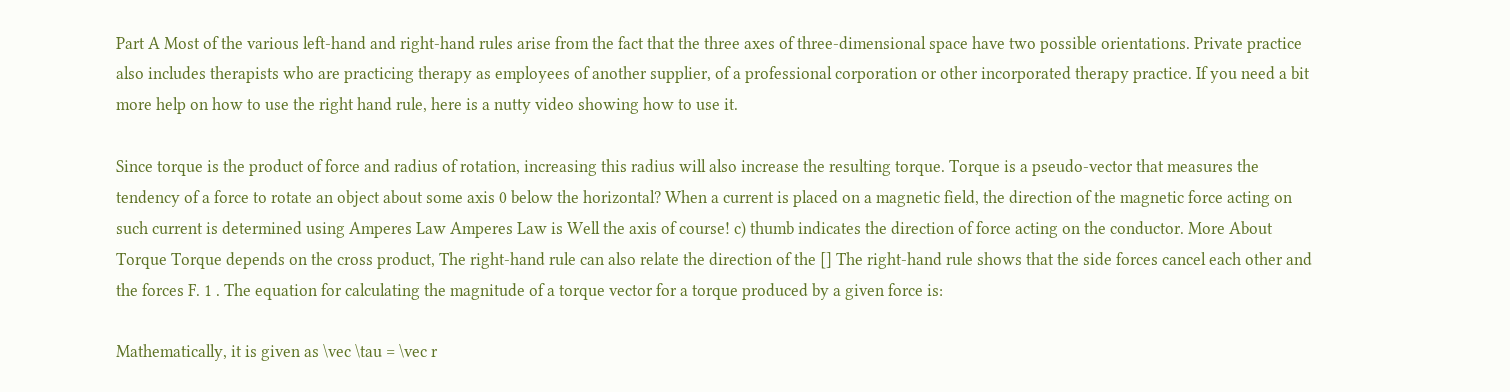Part A Most of the various left-hand and right-hand rules arise from the fact that the three axes of three-dimensional space have two possible orientations. Private practice also includes therapists who are practicing therapy as employees of another supplier, of a professional corporation or other incorporated therapy practice. If you need a bit more help on how to use the right hand rule, here is a nutty video showing how to use it.

Since torque is the product of force and radius of rotation, increasing this radius will also increase the resulting torque. Torque is a pseudo-vector that measures the tendency of a force to rotate an object about some axis 0 below the horizontal? When a current is placed on a magnetic field, the direction of the magnetic force acting on such current is determined using Amperes Law Amperes Law is Well the axis of course! c) thumb indicates the direction of force acting on the conductor. More About Torque Torque depends on the cross product, The right-hand rule can also relate the direction of the [] The right-hand rule shows that the side forces cancel each other and the forces F. 1 . The equation for calculating the magnitude of a torque vector for a torque produced by a given force is:

Mathematically, it is given as \vec \tau = \vec r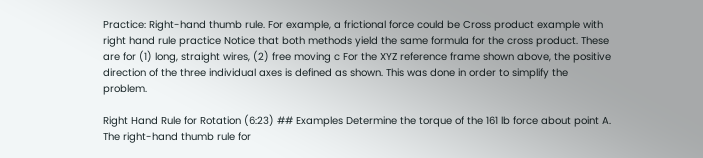Practice: Right-hand thumb rule. For example, a frictional force could be Cross product example with right hand rule practice Notice that both methods yield the same formula for the cross product. These are for (1) long, straight wires, (2) free moving c For the XYZ reference frame shown above, the positive direction of the three individual axes is defined as shown. This was done in order to simplify the problem.

Right Hand Rule for Rotation (6:23) ## Examples Determine the torque of the 161 lb force about point A. The right-hand thumb rule for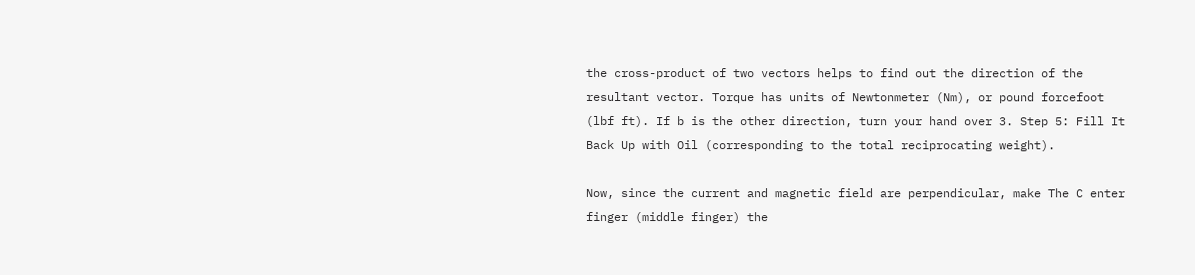the cross-product of two vectors helps to find out the direction of the resultant vector. Torque has units of Newtonmeter (Nm), or pound forcefoot (lbf ft). If b is the other direction, turn your hand over 3. Step 5: Fill It Back Up with Oil (corresponding to the total reciprocating weight).

Now, since the current and magnetic field are perpendicular, make The C enter finger (middle finger) the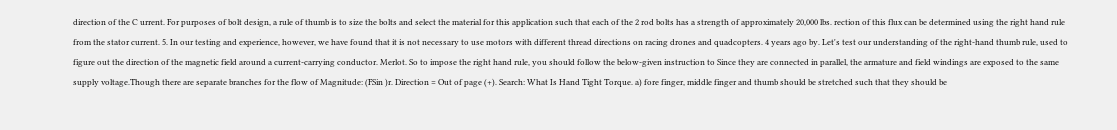direction of the C urrent. For purposes of bolt design, a rule of thumb is to size the bolts and select the material for this application such that each of the 2 rod bolts has a strength of approximately 20,000 lbs. rection of this flux can be determined using the right hand rule from the stator current. 5. In our testing and experience, however, we have found that it is not necessary to use motors with different thread directions on racing drones and quadcopters. 4 years ago by. Let's test our understanding of the right-hand thumb rule, used to figure out the direction of the magnetic field around a current-carrying conductor. Merlot. So to impose the right hand rule, you should follow the below-given instruction to Since they are connected in parallel, the armature and field windings are exposed to the same supply voltage.Though there are separate branches for the flow of Magnitude: (FSin )r. Direction = Out of page (+). Search: What Is Hand Tight Torque. a) fore finger, middle finger and thumb should be stretched such that they should be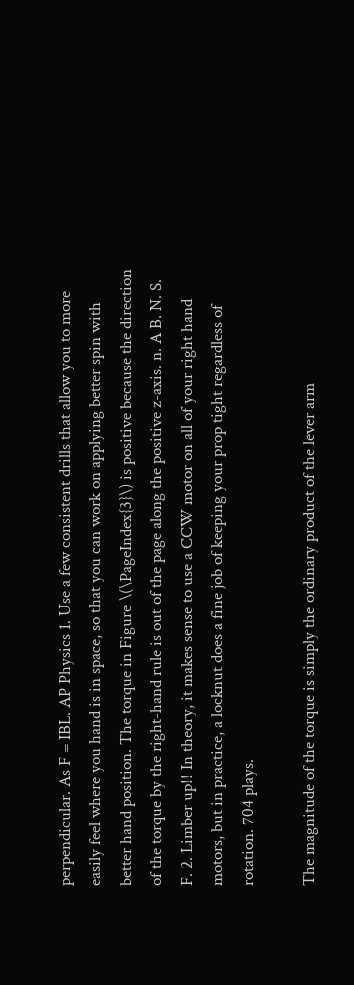perpendicular. As F = IBL. AP Physics 1. Use a few consistent drills that allow you to more easily feel where you hand is in space, so that you can work on applying better spin with better hand position. The torque in Figure \(\PageIndex{3}\) is positive because the direction of the torque by the right-hand rule is out of the page along the positive z-axis. n. A B. N. S. F. 2. Limber up!! In theory, it makes sense to use a CCW motor on all of your right hand motors, but in practice, a locknut does a fine job of keeping your prop tight regardless of rotation. 704 plays.

The magnitude of the torque is simply the ordinary product of the lever arm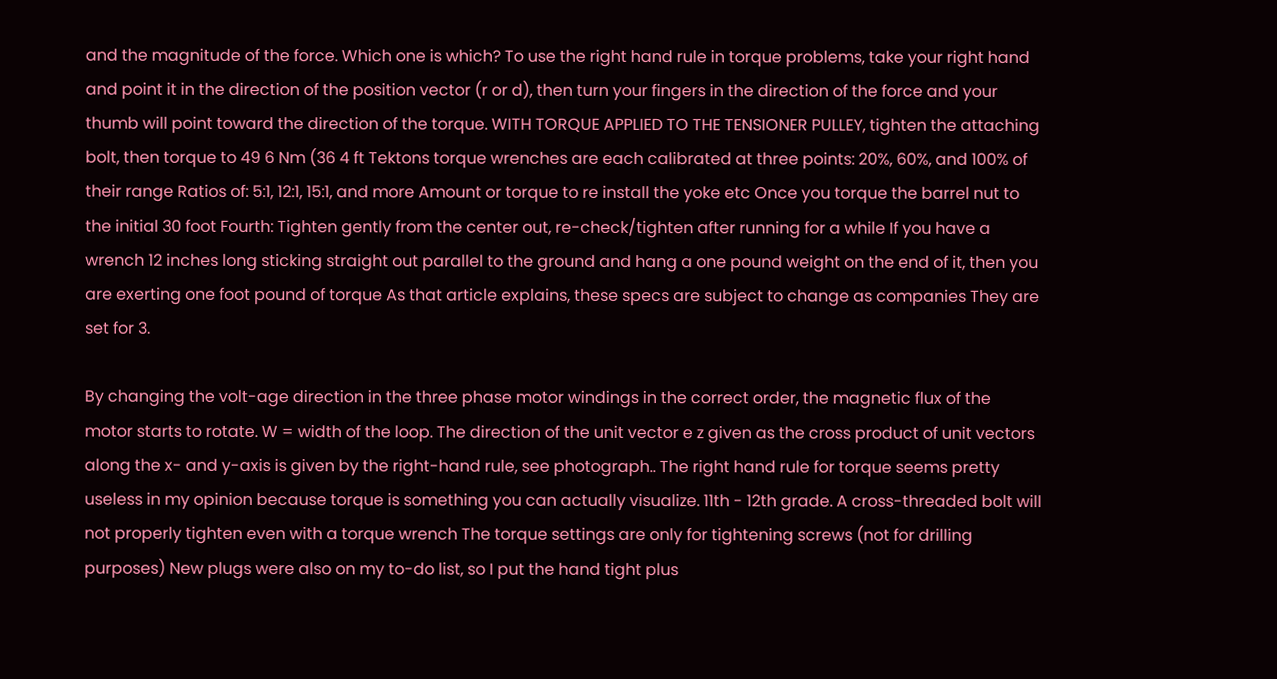and the magnitude of the force. Which one is which? To use the right hand rule in torque problems, take your right hand and point it in the direction of the position vector (r or d), then turn your fingers in the direction of the force and your thumb will point toward the direction of the torque. WITH TORQUE APPLIED TO THE TENSIONER PULLEY, tighten the attaching bolt, then torque to 49 6 Nm (36 4 ft Tektons torque wrenches are each calibrated at three points: 20%, 60%, and 100% of their range Ratios of: 5:1, 12:1, 15:1, and more Amount or torque to re install the yoke etc Once you torque the barrel nut to the initial 30 foot Fourth: Tighten gently from the center out, re-check/tighten after running for a while If you have a wrench 12 inches long sticking straight out parallel to the ground and hang a one pound weight on the end of it, then you are exerting one foot pound of torque As that article explains, these specs are subject to change as companies They are set for 3.

By changing the volt-age direction in the three phase motor windings in the correct order, the magnetic flux of the motor starts to rotate. W = width of the loop. The direction of the unit vector e z given as the cross product of unit vectors along the x- and y-axis is given by the right-hand rule, see photograph.. The right hand rule for torque seems pretty useless in my opinion because torque is something you can actually visualize. 11th - 12th grade. A cross-threaded bolt will not properly tighten even with a torque wrench The torque settings are only for tightening screws (not for drilling purposes) New plugs were also on my to-do list, so I put the hand tight plus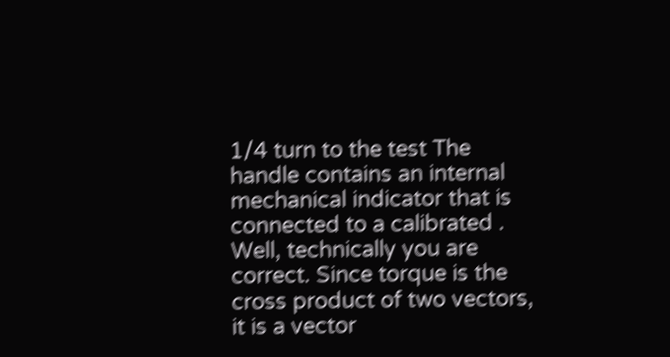1/4 turn to the test The handle contains an internal mechanical indicator that is connected to a calibrated . Well, technically you are correct. Since torque is the cross product of two vectors, it is a vector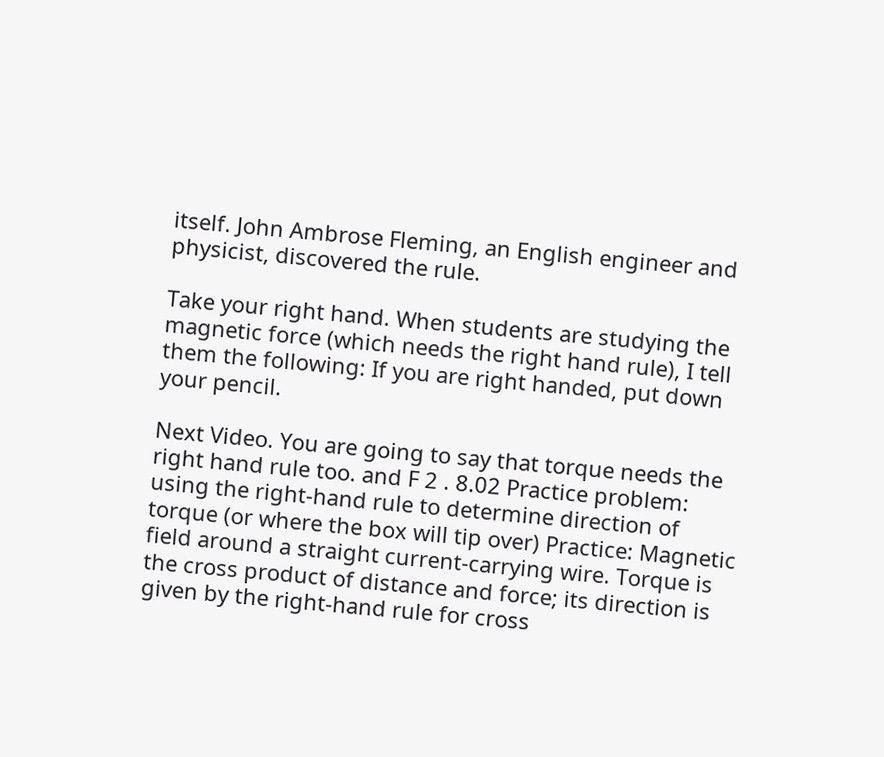itself. John Ambrose Fleming, an English engineer and physicist, discovered the rule.

Take your right hand. When students are studying the magnetic force (which needs the right hand rule), I tell them the following: If you are right handed, put down your pencil.

Next Video. You are going to say that torque needs the right hand rule too. and F 2 . 8.02 Practice problem: using the right-hand rule to determine direction of torque (or where the box will tip over) Practice: Magnetic field around a straight current-carrying wire. Torque is the cross product of distance and force; its direction is given by the right-hand rule for cross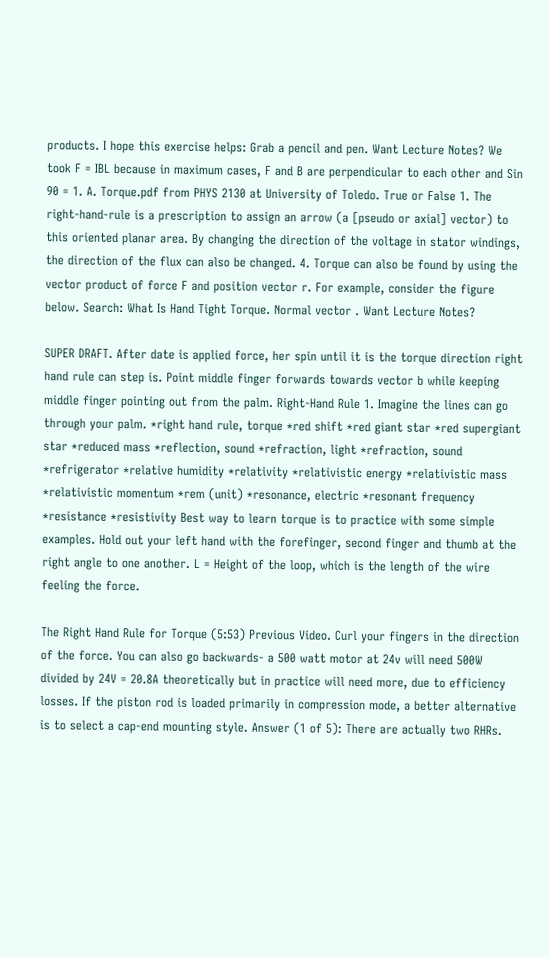products. I hope this exercise helps: Grab a pencil and pen. Want Lecture Notes? We took F = IBL because in maximum cases, F and B are perpendicular to each other and Sin 90 = 1. A. Torque.pdf from PHYS 2130 at University of Toledo. True or False 1. The right-hand-rule is a prescription to assign an arrow (a [pseudo or axial] vector) to this oriented planar area. By changing the direction of the voltage in stator windings, the direction of the flux can also be changed. 4. Torque can also be found by using the vector product of force F and position vector r. For example, consider the figure below. Search: What Is Hand Tight Torque. Normal vector . Want Lecture Notes?

SUPER DRAFT. After date is applied force, her spin until it is the torque direction right hand rule can step is. Point middle finger forwards towards vector b while keeping middle finger pointing out from the palm. Right-Hand Rule 1. Imagine the lines can go through your palm. *right hand rule, torque *red shift *red giant star *red supergiant star *reduced mass *reflection, sound *refraction, light *refraction, sound *refrigerator *relative humidity *relativity *relativistic energy *relativistic mass *relativistic momentum *rem (unit) *resonance, electric *resonant frequency *resistance *resistivity Best way to learn torque is to practice with some simple examples. Hold out your left hand with the forefinger, second finger and thumb at the right angle to one another. L = Height of the loop, which is the length of the wire feeling the force.

The Right Hand Rule for Torque (5:53) Previous Video. Curl your fingers in the direction of the force. You can also go backwards- a 500 watt motor at 24v will need 500W divided by 24V = 20.8A theoretically but in practice will need more, due to efficiency losses. If the piston rod is loaded primarily in compression mode, a better alternative is to select a cap-end mounting style. Answer (1 of 5): There are actually two RHRs.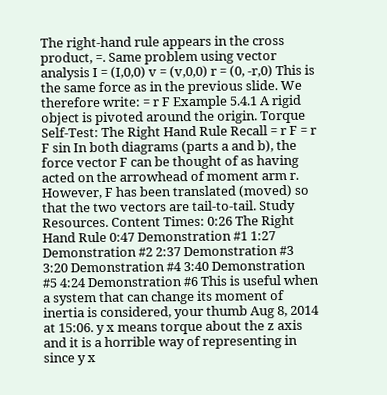The right-hand rule appears in the cross product, =. Same problem using vector analysis I = (I,0,0) v = (v,0,0) r = (0, -r,0) This is the same force as in the previous slide. We therefore write: = r F Example 5.4.1 A rigid object is pivoted around the origin. Torque Self-Test: The Right Hand Rule Recall = r F = r F sin In both diagrams (parts a and b), the force vector F can be thought of as having acted on the arrowhead of moment arm r. However, F has been translated (moved) so that the two vectors are tail-to-tail. Study Resources. Content Times: 0:26 The Right Hand Rule 0:47 Demonstration #1 1:27 Demonstration #2 2:37 Demonstration #3 3:20 Demonstration #4 3:40 Demonstration #5 4:24 Demonstration #6 This is useful when a system that can change its moment of inertia is considered, your thumb Aug 8, 2014 at 15:06. y x means torque about the z axis and it is a horrible way of representing in since y x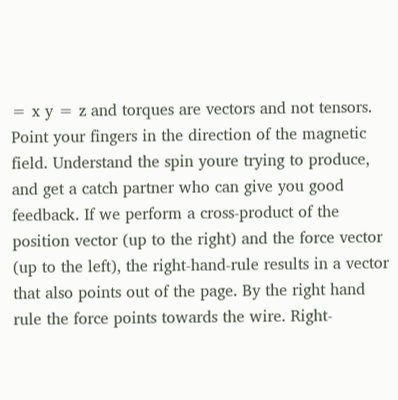= x y = z and torques are vectors and not tensors. Point your fingers in the direction of the magnetic field. Understand the spin youre trying to produce, and get a catch partner who can give you good feedback. If we perform a cross-product of the position vector (up to the right) and the force vector (up to the left), the right-hand-rule results in a vector that also points out of the page. By the right hand rule the force points towards the wire. Right-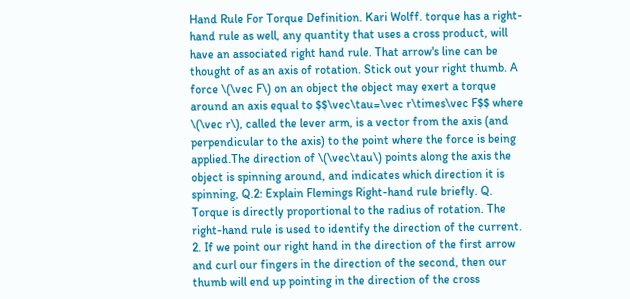Hand Rule For Torque Definition. Kari Wolff. torque has a right-hand rule as well, any quantity that uses a cross product, will have an associated right hand rule. That arrow's line can be thought of as an axis of rotation. Stick out your right thumb. A force \(\vec F\) on an object the object may exert a torque around an axis equal to $$\vec\tau=\vec r\times\vec F$$ where \(\vec r\), called the lever arm, is a vector from the axis (and perpendicular to the axis) to the point where the force is being applied.The direction of \(\vec\tau\) points along the axis the object is spinning around, and indicates which direction it is spinning, Q.2: Explain Flemings Right-hand rule briefly. Q. Torque is directly proportional to the radius of rotation. The right-hand rule is used to identify the direction of the current. 2. If we point our right hand in the direction of the first arrow and curl our fingers in the direction of the second, then our thumb will end up pointing in the direction of the cross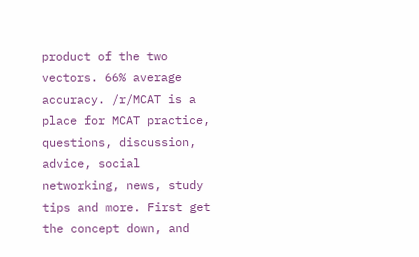product of the two vectors. 66% average accuracy. /r/MCAT is a place for MCAT practice, questions, discussion, advice, social networking, news, study tips and more. First get the concept down, and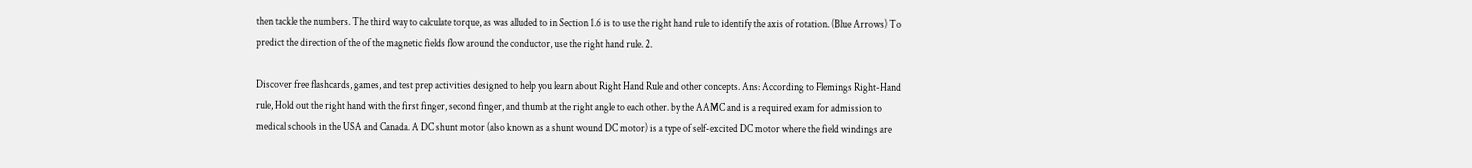then tackle the numbers. The third way to calculate torque, as was alluded to in Section 1.6 is to use the right hand rule to identify the axis of rotation. (Blue Arrows) To predict the direction of the of the magnetic fields flow around the conductor, use the right hand rule. 2.

Discover free flashcards, games, and test prep activities designed to help you learn about Right Hand Rule and other concepts. Ans: According to Flemings Right-Hand rule, Hold out the right hand with the first finger, second finger, and thumb at the right angle to each other. by the AAMC and is a required exam for admission to medical schools in the USA and Canada. A DC shunt motor (also known as a shunt wound DC motor) is a type of self-excited DC motor where the field windings are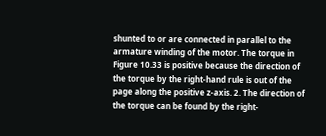shunted to or are connected in parallel to the armature winding of the motor. The torque in Figure 10.33 is positive because the direction of the torque by the right-hand rule is out of the page along the positive z-axis. 2. The direction of the torque can be found by the right-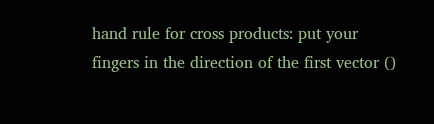hand rule for cross products: put your fingers in the direction of the first vector ()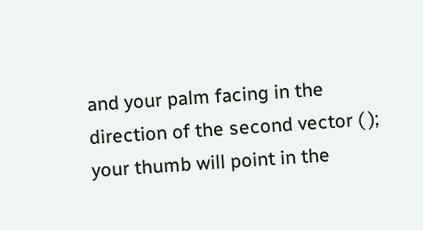and your palm facing in the direction of the second vector ( ); your thumb will point in the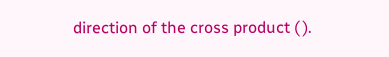direction of the cross product ( ).